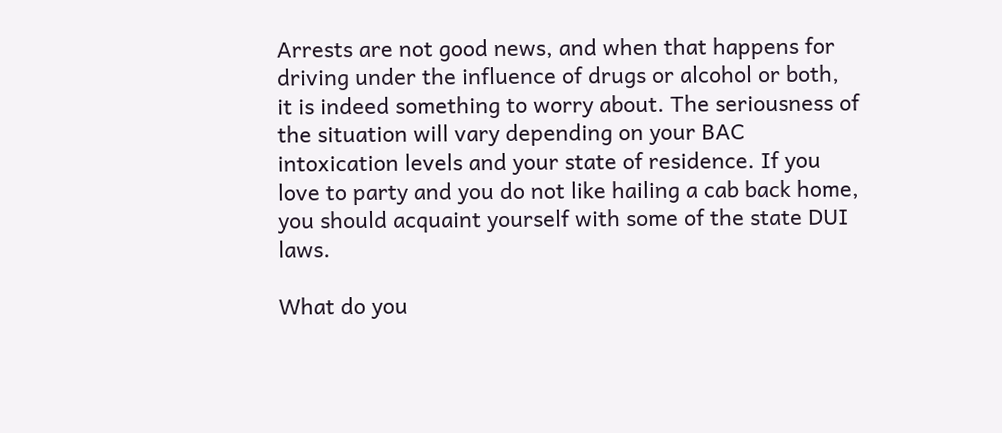Arrests are not good news, and when that happens for driving under the influence of drugs or alcohol or both, it is indeed something to worry about. The seriousness of the situation will vary depending on your BAC intoxication levels and your state of residence. If you love to party and you do not like hailing a cab back home, you should acquaint yourself with some of the state DUI laws.

What do you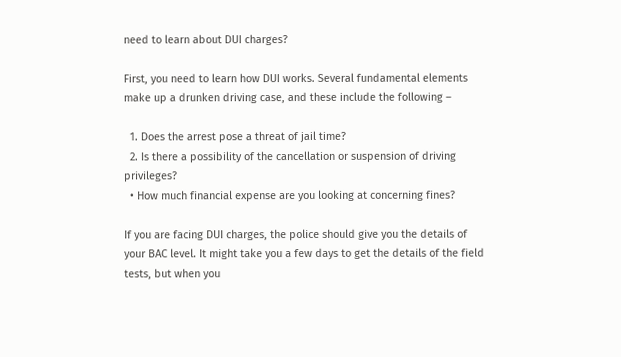need to learn about DUI charges?

First, you need to learn how DUI works. Several fundamental elements make up a drunken driving case, and these include the following –

  1. Does the arrest pose a threat of jail time?
  2. Is there a possibility of the cancellation or suspension of driving privileges?
  • How much financial expense are you looking at concerning fines?

If you are facing DUI charges, the police should give you the details of your BAC level. It might take you a few days to get the details of the field tests, but when you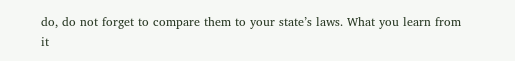do, do not forget to compare them to your state’s laws. What you learn from it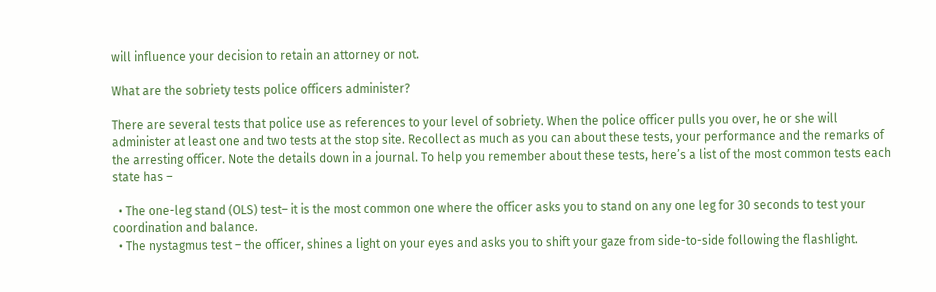will influence your decision to retain an attorney or not.

What are the sobriety tests police officers administer?

There are several tests that police use as references to your level of sobriety. When the police officer pulls you over, he or she will administer at least one and two tests at the stop site. Recollect as much as you can about these tests, your performance and the remarks of the arresting officer. Note the details down in a journal. To help you remember about these tests, here’s a list of the most common tests each state has –

  • The one-leg stand (OLS) test– it is the most common one where the officer asks you to stand on any one leg for 30 seconds to test your coordination and balance.
  • The nystagmus test – the officer, shines a light on your eyes and asks you to shift your gaze from side-to-side following the flashlight.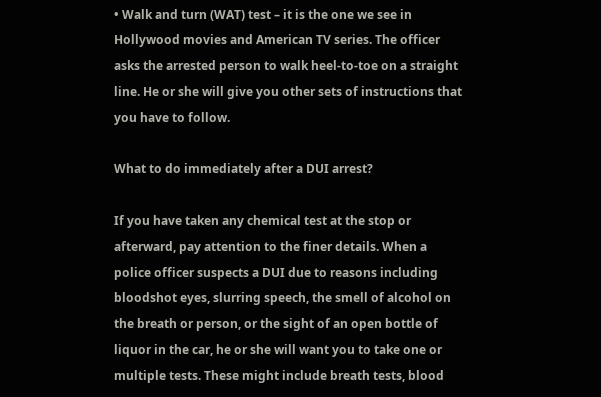• Walk and turn (WAT) test – it is the one we see in Hollywood movies and American TV series. The officer asks the arrested person to walk heel-to-toe on a straight line. He or she will give you other sets of instructions that you have to follow.

What to do immediately after a DUI arrest?

If you have taken any chemical test at the stop or afterward, pay attention to the finer details. When a police officer suspects a DUI due to reasons including bloodshot eyes, slurring speech, the smell of alcohol on the breath or person, or the sight of an open bottle of liquor in the car, he or she will want you to take one or multiple tests. These might include breath tests, blood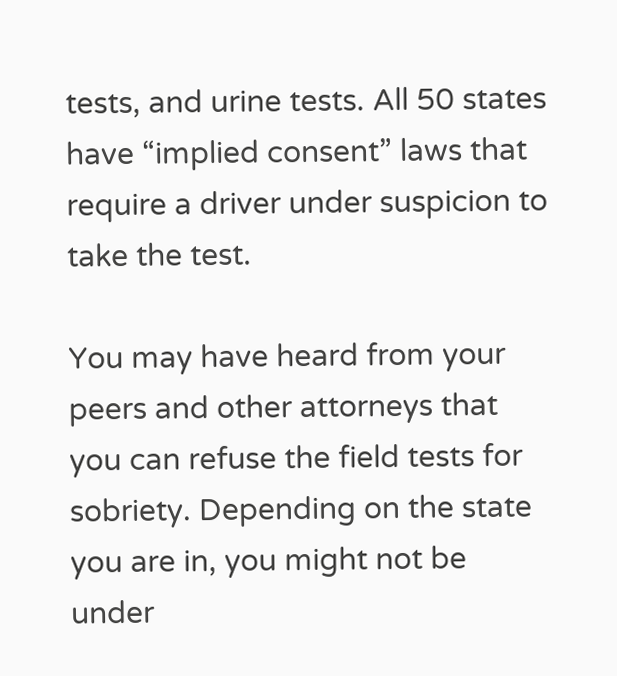tests, and urine tests. All 50 states have “implied consent” laws that require a driver under suspicion to take the test.

You may have heard from your peers and other attorneys that you can refuse the field tests for sobriety. Depending on the state you are in, you might not be under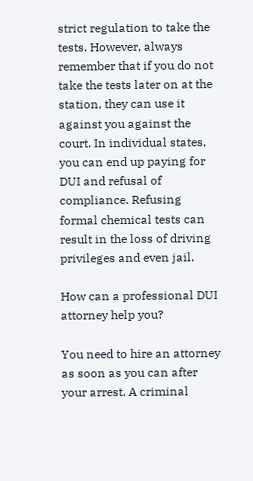strict regulation to take the tests. However, always remember that if you do not take the tests later on at the station, they can use it against you against the court. In individual states, you can end up paying for DUI and refusal of compliance. Refusing formal chemical tests can result in the loss of driving privileges and even jail.

How can a professional DUI attorney help you?

You need to hire an attorney as soon as you can after your arrest. A criminal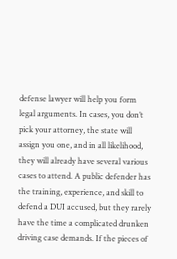defense lawyer will help you form legal arguments. In cases, you don’t pick your attorney, the state will assign you one, and in all likelihood, they will already have several various cases to attend. A public defender has the training, experience, and skill to defend a DUI accused, but they rarely have the time a complicated drunken driving case demands. If the pieces of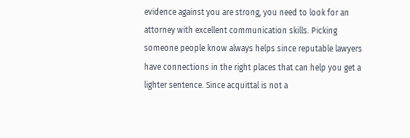evidence against you are strong, you need to look for an attorney with excellent communication skills. Picking someone people know always helps since reputable lawyers have connections in the right places that can help you get a lighter sentence. Since acquittal is not a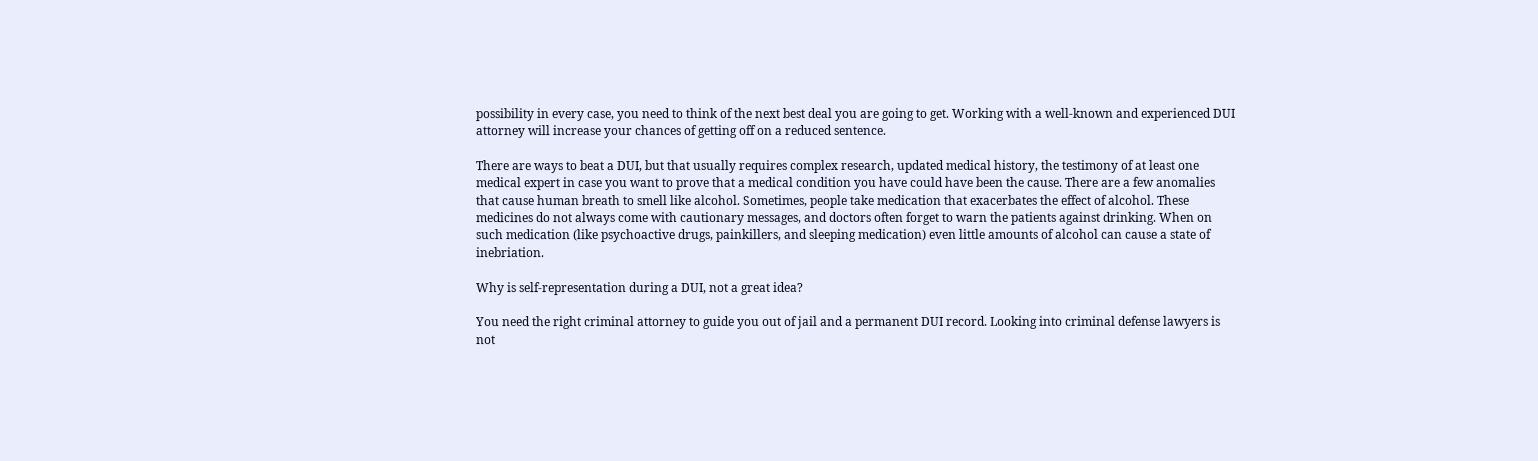possibility in every case, you need to think of the next best deal you are going to get. Working with a well-known and experienced DUI attorney will increase your chances of getting off on a reduced sentence.

There are ways to beat a DUI, but that usually requires complex research, updated medical history, the testimony of at least one medical expert in case you want to prove that a medical condition you have could have been the cause. There are a few anomalies that cause human breath to smell like alcohol. Sometimes, people take medication that exacerbates the effect of alcohol. These medicines do not always come with cautionary messages, and doctors often forget to warn the patients against drinking. When on such medication (like psychoactive drugs, painkillers, and sleeping medication) even little amounts of alcohol can cause a state of inebriation.

Why is self-representation during a DUI, not a great idea?

You need the right criminal attorney to guide you out of jail and a permanent DUI record. Looking into criminal defense lawyers is not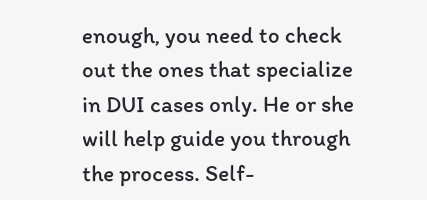enough, you need to check out the ones that specialize in DUI cases only. He or she will help guide you through the process. Self-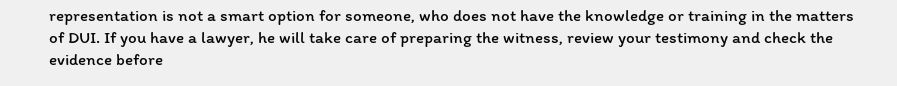representation is not a smart option for someone, who does not have the knowledge or training in the matters of DUI. If you have a lawyer, he will take care of preparing the witness, review your testimony and check the evidence before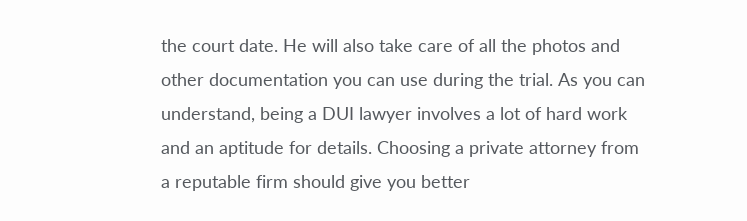the court date. He will also take care of all the photos and other documentation you can use during the trial. As you can understand, being a DUI lawyer involves a lot of hard work and an aptitude for details. Choosing a private attorney from a reputable firm should give you better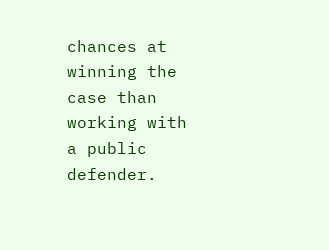chances at winning the case than working with a public defender.